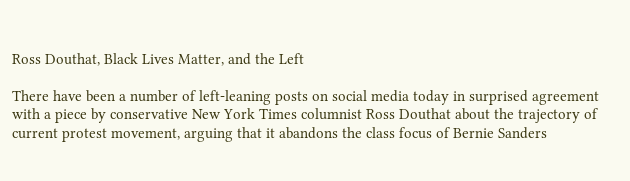Ross Douthat, Black Lives Matter, and the Left

There have been a number of left-leaning posts on social media today in surprised agreement with a piece by conservative New York Times columnist Ross Douthat about the trajectory of current protest movement, arguing that it abandons the class focus of Bernie Sanders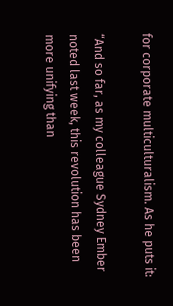for corporate multiculturalism. As he puts it:

“And so far, as my colleague Sydney Ember noted last week, this revolution has been more unifying than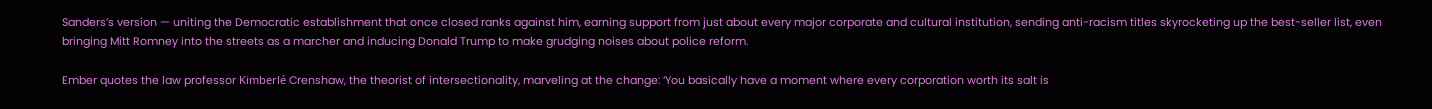Sanders’s version — uniting the Democratic establishment that once closed ranks against him, earning support from just about every major corporate and cultural institution, sending anti-racism titles skyrocketing up the best-seller list, even bringing Mitt Romney into the streets as a marcher and inducing Donald Trump to make grudging noises about police reform.

Ember quotes the law professor Kimberlé Crenshaw, the theorist of intersectionality, marveling at the change: ‘You basically have a moment where every corporation worth its salt is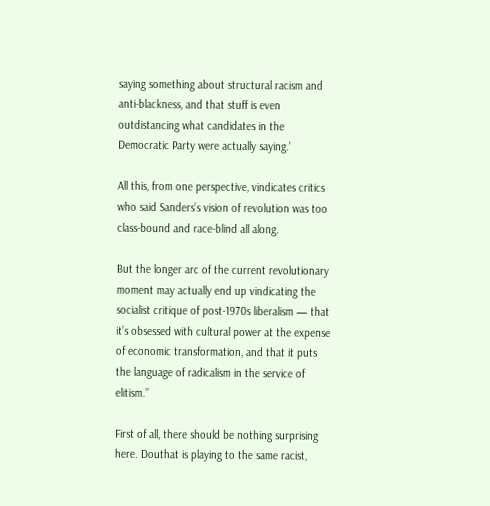saying something about structural racism and anti-blackness, and that stuff is even outdistancing what candidates in the Democratic Party were actually saying.’

All this, from one perspective, vindicates critics who said Sanders’s vision of revolution was too class-bound and race-blind all along.

But the longer arc of the current revolutionary moment may actually end up vindicating the socialist critique of post-1970s liberalism — that it’s obsessed with cultural power at the expense of economic transformation, and that it puts the language of radicalism in the service of elitism.”

First of all, there should be nothing surprising here. Douthat is playing to the same racist,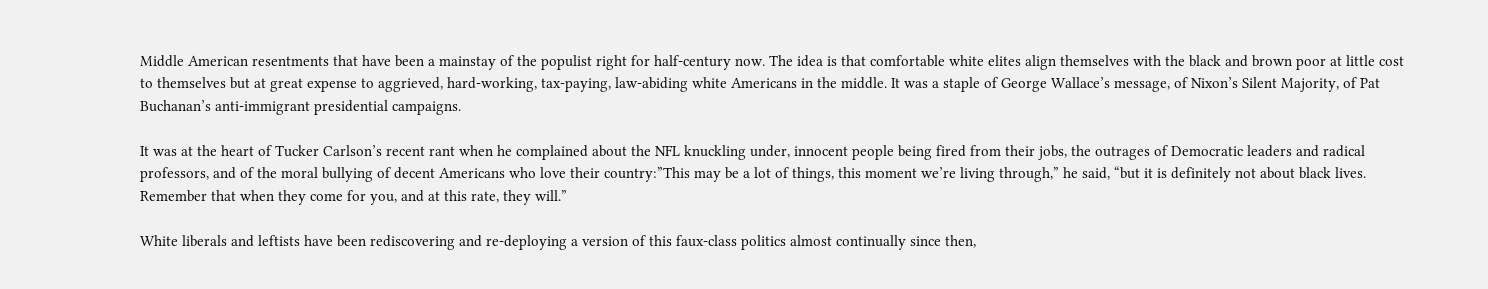Middle American resentments that have been a mainstay of the populist right for half-century now. The idea is that comfortable white elites align themselves with the black and brown poor at little cost to themselves but at great expense to aggrieved, hard-working, tax-paying, law-abiding white Americans in the middle. It was a staple of George Wallace’s message, of Nixon’s Silent Majority, of Pat Buchanan’s anti-immigrant presidential campaigns.

It was at the heart of Tucker Carlson’s recent rant when he complained about the NFL knuckling under, innocent people being fired from their jobs, the outrages of Democratic leaders and radical professors, and of the moral bullying of decent Americans who love their country:”This may be a lot of things, this moment we’re living through,” he said, “but it is definitely not about black lives. Remember that when they come for you, and at this rate, they will.”

White liberals and leftists have been rediscovering and re-deploying a version of this faux-class politics almost continually since then,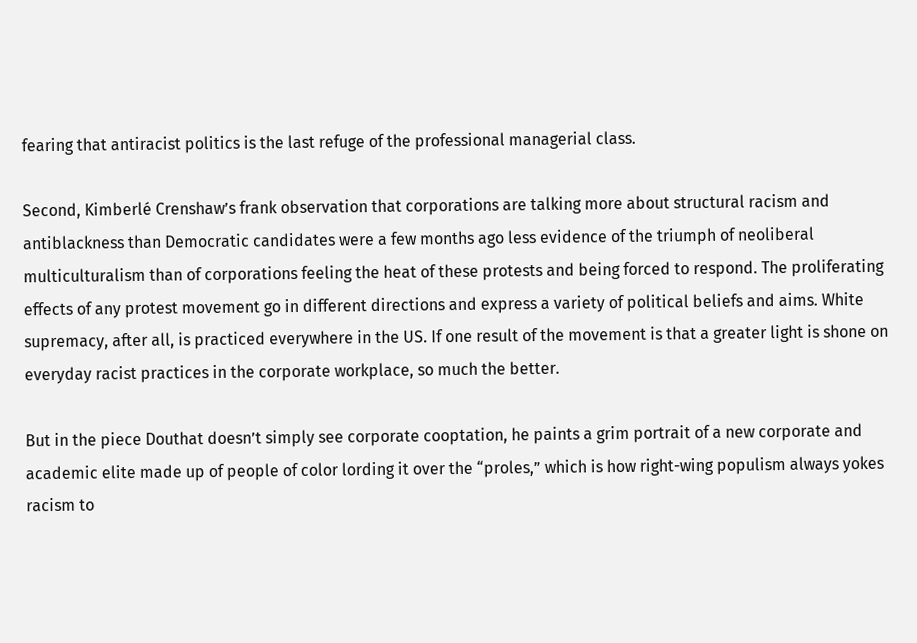fearing that antiracist politics is the last refuge of the professional managerial class.

Second, Kimberlé Crenshaw’s frank observation that corporations are talking more about structural racism and antiblackness than Democratic candidates were a few months ago less evidence of the triumph of neoliberal multiculturalism than of corporations feeling the heat of these protests and being forced to respond. The proliferating effects of any protest movement go in different directions and express a variety of political beliefs and aims. White supremacy, after all, is practiced everywhere in the US. If one result of the movement is that a greater light is shone on everyday racist practices in the corporate workplace, so much the better.

But in the piece Douthat doesn’t simply see corporate cooptation, he paints a grim portrait of a new corporate and academic elite made up of people of color lording it over the “proles,” which is how right-wing populism always yokes racism to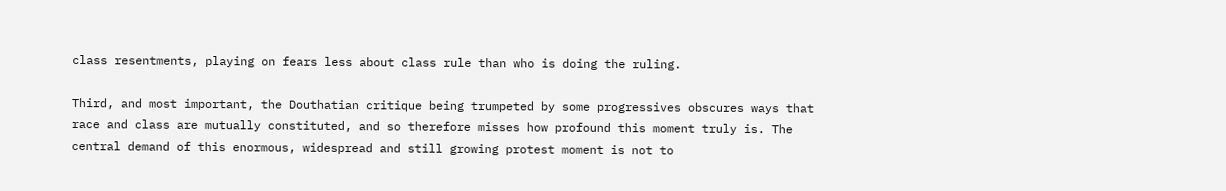class resentments, playing on fears less about class rule than who is doing the ruling.

Third, and most important, the Douthatian critique being trumpeted by some progressives obscures ways that race and class are mutually constituted, and so therefore misses how profound this moment truly is. The central demand of this enormous, widespread and still growing protest moment is not to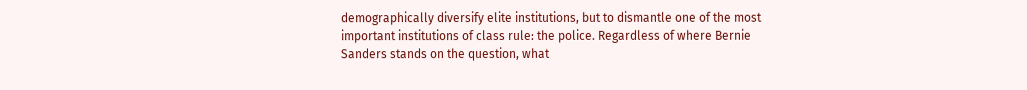demographically diversify elite institutions, but to dismantle one of the most important institutions of class rule: the police. Regardless of where Bernie Sanders stands on the question, what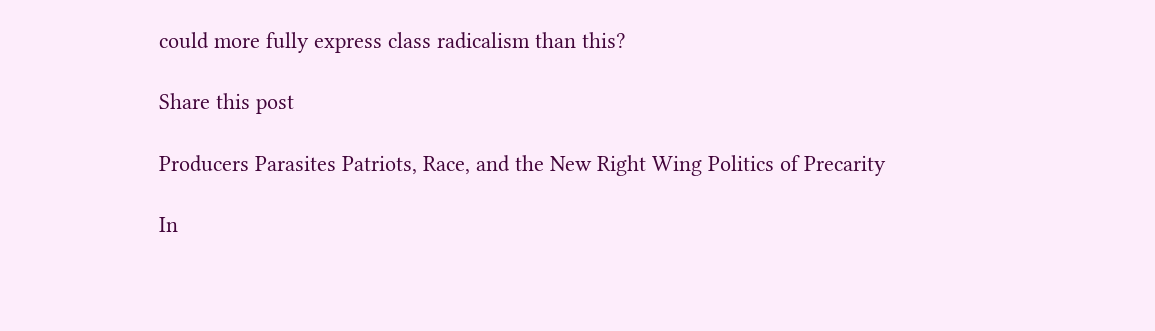could more fully express class radicalism than this?

Share this post

Producers Parasites Patriots, Race, and the New Right Wing Politics of Precarity

In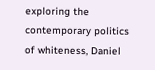exploring the contemporary politics of whiteness, Daniel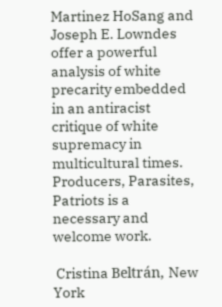Martinez HoSang and Joseph E. Lowndes offer a powerful analysis of white precarity embedded in an antiracist critique of white supremacy in multicultural times. Producers, Parasites, Patriots is a necessary and welcome work.

 Cristina Beltrán, New York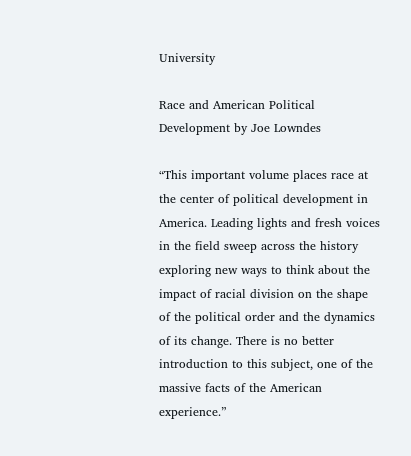University

Race and American Political Development by Joe Lowndes

“This important volume places race at the center of political development in America. Leading lights and fresh voices in the field sweep across the history exploring new ways to think about the impact of racial division on the shape of the political order and the dynamics of its change. There is no better introduction to this subject, one of the massive facts of the American experience.”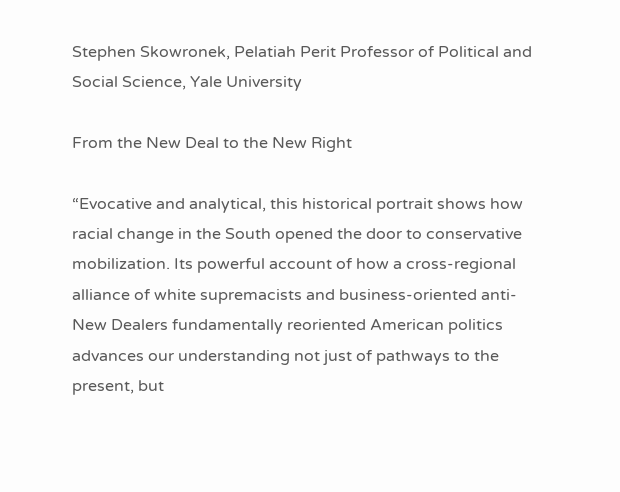Stephen Skowronek, Pelatiah Perit Professor of Political and Social Science, Yale University

From the New Deal to the New Right

“Evocative and analytical, this historical portrait shows how racial change in the South opened the door to conservative mobilization. Its powerful account of how a cross-regional alliance of white supremacists and business-oriented anti-New Dealers fundamentally reoriented American politics advances our understanding not just of pathways to the present, but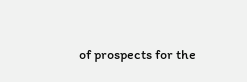of prospects for the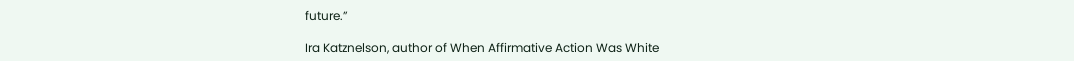future.”

Ira Katznelson, author of When Affirmative Action Was White